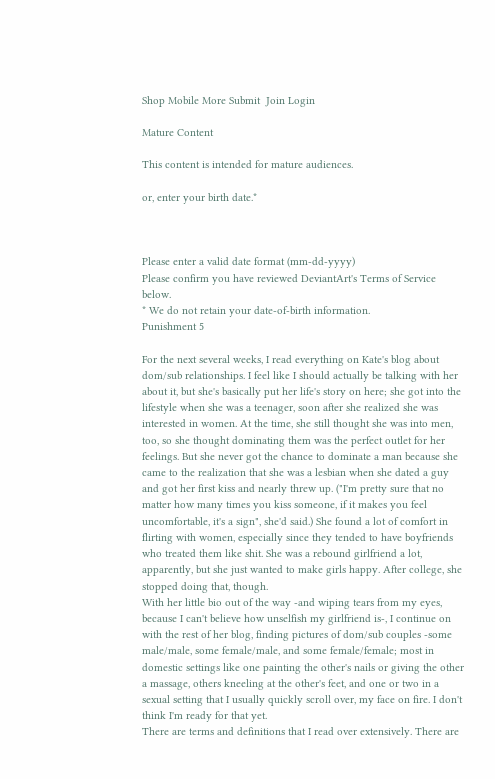Shop Mobile More Submit  Join Login

Mature Content

This content is intended for mature audiences.

or, enter your birth date.*



Please enter a valid date format (mm-dd-yyyy)
Please confirm you have reviewed DeviantArt's Terms of Service below.
* We do not retain your date-of-birth information.
Punishment 5

For the next several weeks, I read everything on Kate's blog about dom/sub relationships. I feel like I should actually be talking with her about it, but she's basically put her life's story on here; she got into the lifestyle when she was a teenager, soon after she realized she was interested in women. At the time, she still thought she was into men, too, so she thought dominating them was the perfect outlet for her feelings. But she never got the chance to dominate a man because she came to the realization that she was a lesbian when she dated a guy and got her first kiss and nearly threw up. ("I'm pretty sure that no matter how many times you kiss someone, if it makes you feel uncomfortable, it's a sign", she'd said.) She found a lot of comfort in flirting with women, especially since they tended to have boyfriends who treated them like shit. She was a rebound girlfriend a lot, apparently, but she just wanted to make girls happy. After college, she stopped doing that, though.
With her little bio out of the way -and wiping tears from my eyes, because I can't believe how unselfish my girlfriend is-, I continue on with the rest of her blog, finding pictures of dom/sub couples -some male/male, some female/male, and some female/female; most in domestic settings like one painting the other's nails or giving the other a massage, others kneeling at the other's feet, and one or two in a sexual setting that I usually quickly scroll over, my face on fire. I don't think I'm ready for that yet.
There are terms and definitions that I read over extensively. There are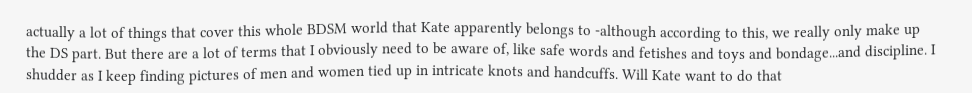actually a lot of things that cover this whole BDSM world that Kate apparently belongs to -although according to this, we really only make up the DS part. But there are a lot of terms that I obviously need to be aware of, like safe words and fetishes and toys and bondage...and discipline. I shudder as I keep finding pictures of men and women tied up in intricate knots and handcuffs. Will Kate want to do that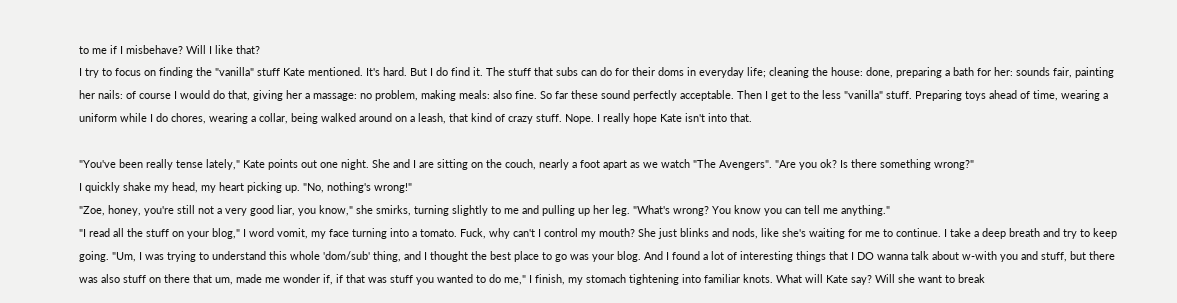to me if I misbehave? Will I like that?
I try to focus on finding the "vanilla" stuff Kate mentioned. It's hard. But I do find it. The stuff that subs can do for their doms in everyday life; cleaning the house: done, preparing a bath for her: sounds fair, painting her nails: of course I would do that, giving her a massage: no problem, making meals: also fine. So far these sound perfectly acceptable. Then I get to the less "vanilla" stuff. Preparing toys ahead of time, wearing a uniform while I do chores, wearing a collar, being walked around on a leash, that kind of crazy stuff. Nope. I really hope Kate isn't into that.

"You've been really tense lately," Kate points out one night. She and I are sitting on the couch, nearly a foot apart as we watch "The Avengers". "Are you ok? Is there something wrong?"
I quickly shake my head, my heart picking up. "No, nothing's wrong!"
"Zoe, honey, you're still not a very good liar, you know," she smirks, turning slightly to me and pulling up her leg. "What's wrong? You know you can tell me anything."
"I read all the stuff on your blog," I word vomit, my face turning into a tomato. Fuck, why can't I control my mouth? She just blinks and nods, like she's waiting for me to continue. I take a deep breath and try to keep going. "Um, I was trying to understand this whole 'dom/sub' thing, and I thought the best place to go was your blog. And I found a lot of interesting things that I DO wanna talk about w-with you and stuff, but there was also stuff on there that um, made me wonder if, if that was stuff you wanted to do me," I finish, my stomach tightening into familiar knots. What will Kate say? Will she want to break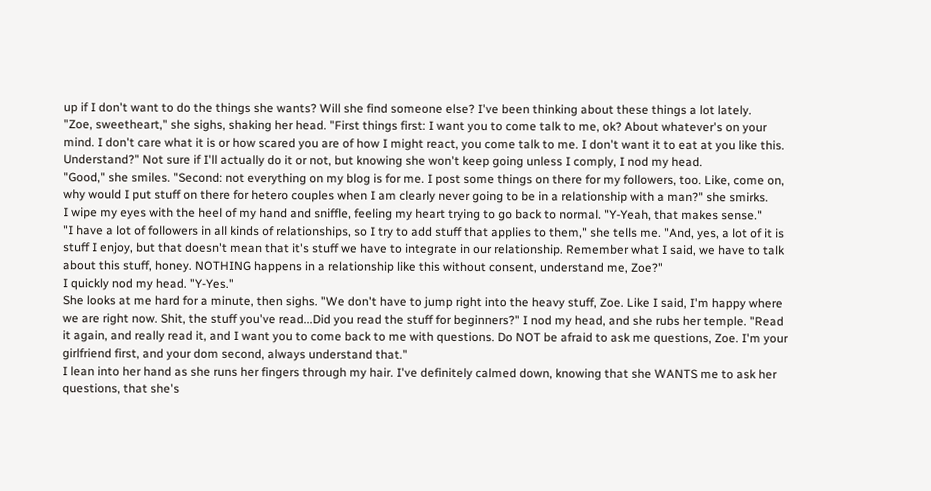up if I don't want to do the things she wants? Will she find someone else? I've been thinking about these things a lot lately.
"Zoe, sweetheart," she sighs, shaking her head. "First things first: I want you to come talk to me, ok? About whatever's on your mind. I don't care what it is or how scared you are of how I might react, you come talk to me. I don't want it to eat at you like this. Understand?" Not sure if I'll actually do it or not, but knowing she won't keep going unless I comply, I nod my head.
"Good," she smiles. "Second: not everything on my blog is for me. I post some things on there for my followers, too. Like, come on, why would I put stuff on there for hetero couples when I am clearly never going to be in a relationship with a man?" she smirks.
I wipe my eyes with the heel of my hand and sniffle, feeling my heart trying to go back to normal. "Y-Yeah, that makes sense."
"I have a lot of followers in all kinds of relationships, so I try to add stuff that applies to them," she tells me. "And, yes, a lot of it is stuff I enjoy, but that doesn't mean that it's stuff we have to integrate in our relationship. Remember what I said, we have to talk about this stuff, honey. NOTHING happens in a relationship like this without consent, understand me, Zoe?"
I quickly nod my head. "Y-Yes."
She looks at me hard for a minute, then sighs. "We don't have to jump right into the heavy stuff, Zoe. Like I said, I'm happy where we are right now. Shit, the stuff you've read...Did you read the stuff for beginners?" I nod my head, and she rubs her temple. "Read it again, and really read it, and I want you to come back to me with questions. Do NOT be afraid to ask me questions, Zoe. I'm your girlfriend first, and your dom second, always understand that."
I lean into her hand as she runs her fingers through my hair. I've definitely calmed down, knowing that she WANTS me to ask her questions, that she's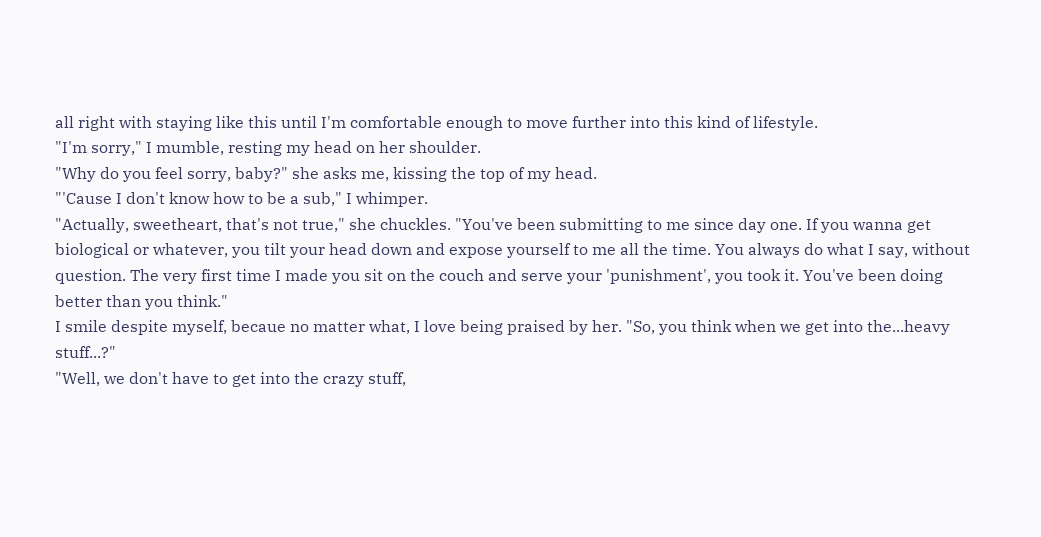all right with staying like this until I'm comfortable enough to move further into this kind of lifestyle.
"I'm sorry," I mumble, resting my head on her shoulder.
"Why do you feel sorry, baby?" she asks me, kissing the top of my head.
"'Cause I don't know how to be a sub," I whimper.
"Actually, sweetheart, that's not true," she chuckles. "You've been submitting to me since day one. If you wanna get biological or whatever, you tilt your head down and expose yourself to me all the time. You always do what I say, without question. The very first time I made you sit on the couch and serve your 'punishment', you took it. You've been doing better than you think."
I smile despite myself, becaue no matter what, I love being praised by her. "So, you think when we get into the...heavy stuff...?"
"Well, we don't have to get into the crazy stuff,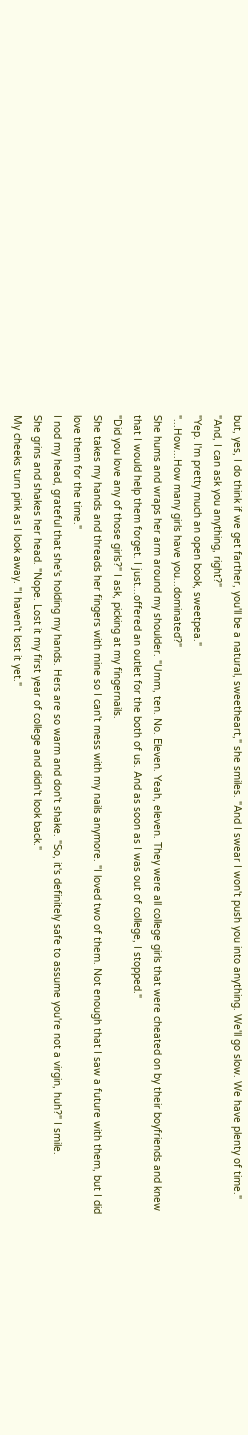but, yes, I do think if we get farther, you'll be a natural, sweetheart," she smiles. "And I swear I won't push you into anything. We'll go slow. We have plenty of time."
"And, I can ask you anything, right?"
"Yep. I'm pretty much an open book, sweetpea."
"...How...How many girls have you...dominated?"
She hums and wraps her arm around my shoulder. "Umm, ten. No. Eleven. Yeah, eleven. They were all college girls that were cheated on by their boyfriends and knew that I would help them forget. I just...offered an outlet for the both of us. And as soon as I was out of college, I stopped."
"Did you love any of those girls?" I ask, picking at my fingernails.
She takes my hands and threads her fingers with mine so I can't mess with my nails anymore. "I loved two of them. Not enough that I saw a future with them, but I did love them for the time."
I nod my head, grateful that she's holding my hands. Hers are so warm and don't shake. "So, it's definitely safe to assume you're not a virgin, huh?" I smile.
She grins and shakes her head. "Nope. Lost it my first year of college and didn't look back."
My cheeks turn pink as I look away. "I haven't lost it yet."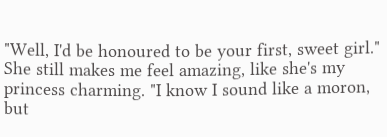"Well, I'd be honoured to be your first, sweet girl."
She still makes me feel amazing, like she's my princess charming. "I know I sound like a moron, but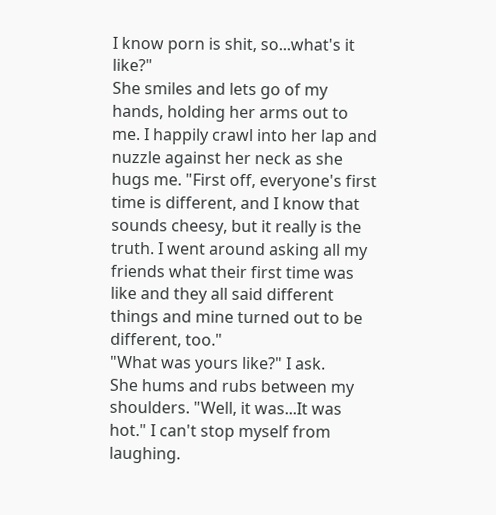I know porn is shit, so...what's it like?"
She smiles and lets go of my hands, holding her arms out to me. I happily crawl into her lap and nuzzle against her neck as she hugs me. "First off, everyone's first time is different, and I know that sounds cheesy, but it really is the truth. I went around asking all my friends what their first time was like and they all said different things and mine turned out to be different, too."
"What was yours like?" I ask.
She hums and rubs between my shoulders. "Well, it was...It was hot." I can't stop myself from laughing.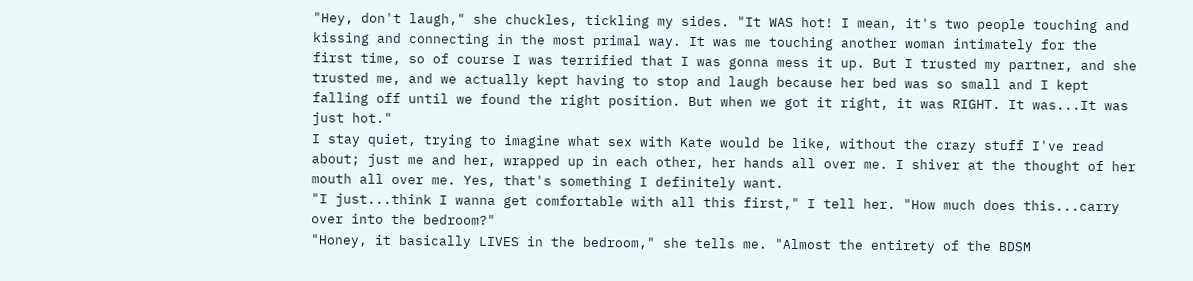"Hey, don't laugh," she chuckles, tickling my sides. "It WAS hot! I mean, it's two people touching and kissing and connecting in the most primal way. It was me touching another woman intimately for the first time, so of course I was terrified that I was gonna mess it up. But I trusted my partner, and she trusted me, and we actually kept having to stop and laugh because her bed was so small and I kept falling off until we found the right position. But when we got it right, it was RIGHT. It was...It was just hot."
I stay quiet, trying to imagine what sex with Kate would be like, without the crazy stuff I've read about; just me and her, wrapped up in each other, her hands all over me. I shiver at the thought of her mouth all over me. Yes, that's something I definitely want.
"I just...think I wanna get comfortable with all this first," I tell her. "How much does this...carry over into the bedroom?"
"Honey, it basically LIVES in the bedroom," she tells me. "Almost the entirety of the BDSM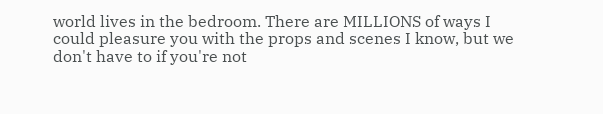world lives in the bedroom. There are MILLIONS of ways I could pleasure you with the props and scenes I know, but we don't have to if you're not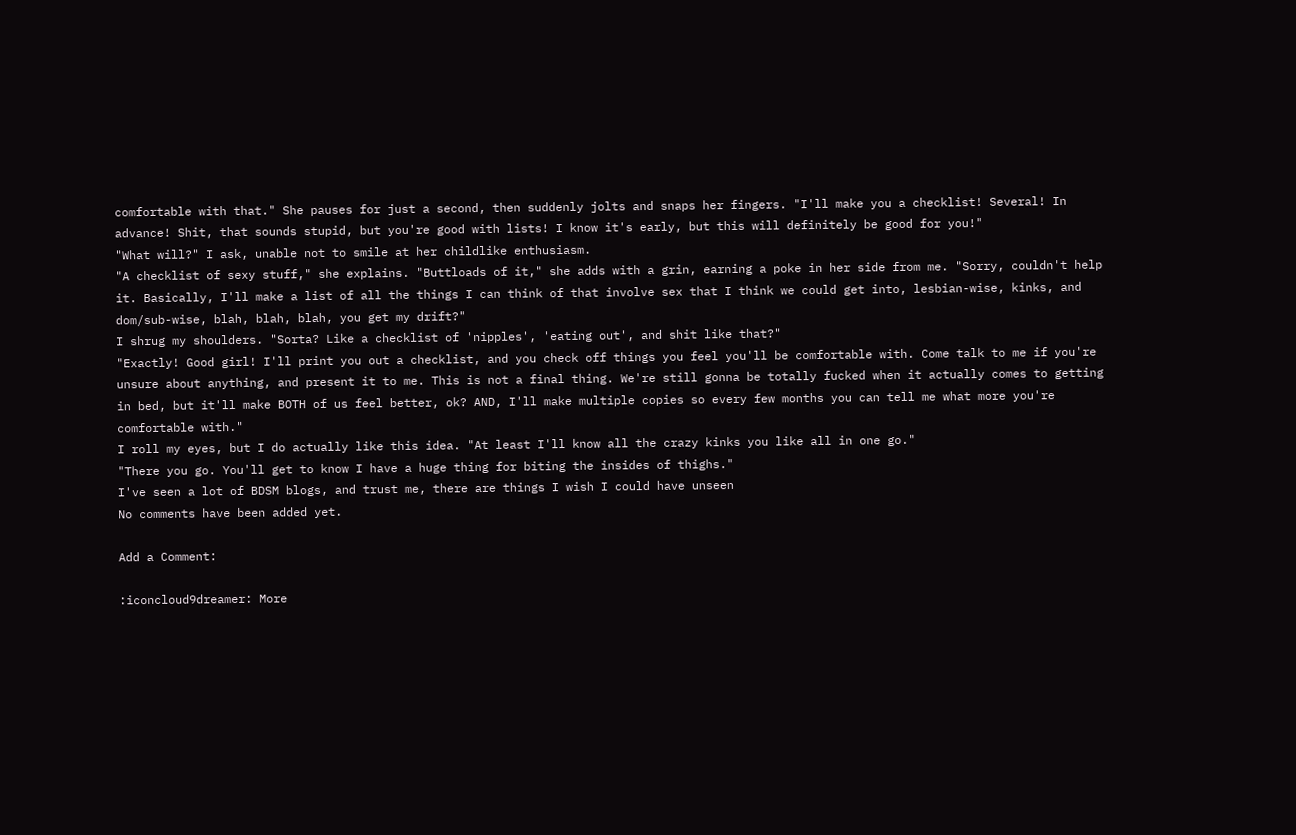comfortable with that." She pauses for just a second, then suddenly jolts and snaps her fingers. "I'll make you a checklist! Several! In advance! Shit, that sounds stupid, but you're good with lists! I know it's early, but this will definitely be good for you!"
"What will?" I ask, unable not to smile at her childlike enthusiasm.
"A checklist of sexy stuff," she explains. "Buttloads of it," she adds with a grin, earning a poke in her side from me. "Sorry, couldn't help it. Basically, I'll make a list of all the things I can think of that involve sex that I think we could get into, lesbian-wise, kinks, and dom/sub-wise, blah, blah, blah, you get my drift?"
I shrug my shoulders. "Sorta? Like a checklist of 'nipples', 'eating out', and shit like that?"
"Exactly! Good girl! I'll print you out a checklist, and you check off things you feel you'll be comfortable with. Come talk to me if you're unsure about anything, and present it to me. This is not a final thing. We're still gonna be totally fucked when it actually comes to getting in bed, but it'll make BOTH of us feel better, ok? AND, I'll make multiple copies so every few months you can tell me what more you're comfortable with."
I roll my eyes, but I do actually like this idea. "At least I'll know all the crazy kinks you like all in one go."
"There you go. You'll get to know I have a huge thing for biting the insides of thighs."
I've seen a lot of BDSM blogs, and trust me, there are things I wish I could have unseen
No comments have been added yet.

Add a Comment:

:iconcloud9dreamer: More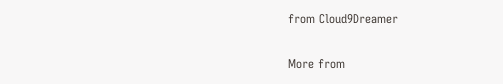from Cloud9Dreamer

More from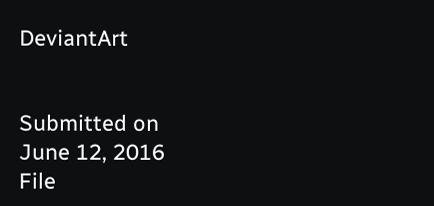DeviantArt


Submitted on
June 12, 2016
File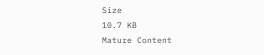Size
10.7 KB
Mature Content